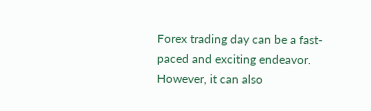Forex trading day can be a fast-paced and exciting endeavor. However, it can also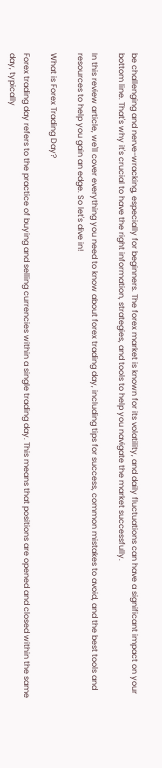be challenging and nerve-wracking, especially for beginners. The forex market is known for its volatility, and daily fluctuations can have a significant impact on your bottom line. That's why it's crucial to have the right information, strategies, and tools to help you navigate the market successfully.

In this review article, we'll cover everything you need to know about forex trading day, including tips for success, common mistakes to avoid, and the best tools and resources to help you gain an edge. So let's dive in!

What is Forex Trading Day?

Forex trading day refers to the practice of buying and selling currencies within a single trading day. This means that positions are opened and closed within the same day, typically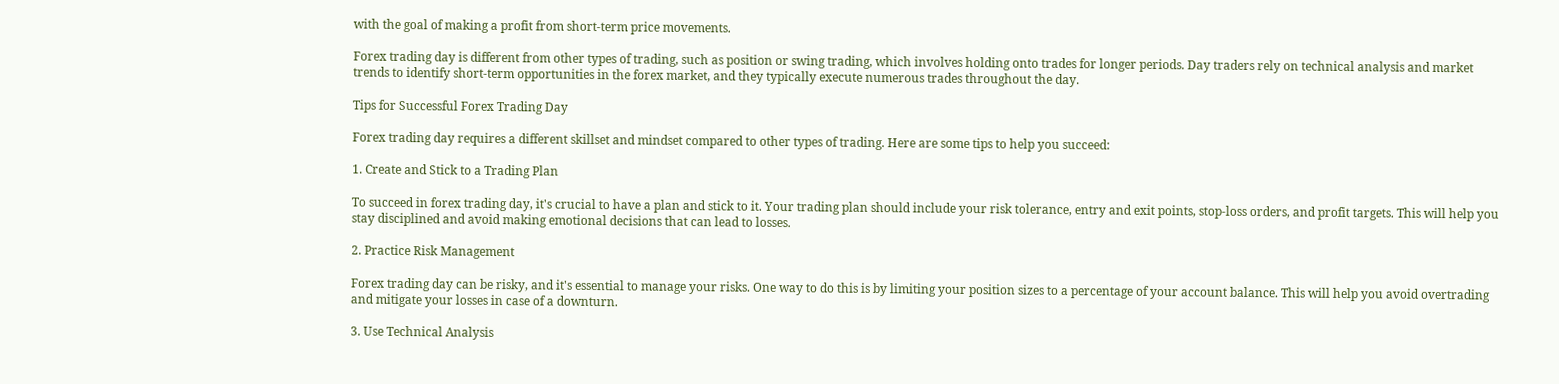with the goal of making a profit from short-term price movements.

Forex trading day is different from other types of trading, such as position or swing trading, which involves holding onto trades for longer periods. Day traders rely on technical analysis and market trends to identify short-term opportunities in the forex market, and they typically execute numerous trades throughout the day.

Tips for Successful Forex Trading Day

Forex trading day requires a different skillset and mindset compared to other types of trading. Here are some tips to help you succeed:

1. Create and Stick to a Trading Plan

To succeed in forex trading day, it's crucial to have a plan and stick to it. Your trading plan should include your risk tolerance, entry and exit points, stop-loss orders, and profit targets. This will help you stay disciplined and avoid making emotional decisions that can lead to losses.

2. Practice Risk Management

Forex trading day can be risky, and it's essential to manage your risks. One way to do this is by limiting your position sizes to a percentage of your account balance. This will help you avoid overtrading and mitigate your losses in case of a downturn.

3. Use Technical Analysis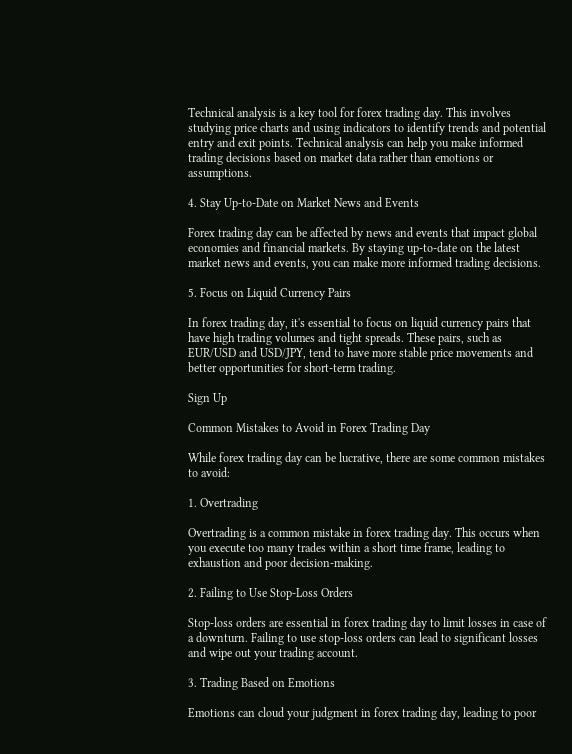Technical analysis is a key tool for forex trading day. This involves studying price charts and using indicators to identify trends and potential entry and exit points. Technical analysis can help you make informed trading decisions based on market data rather than emotions or assumptions.

4. Stay Up-to-Date on Market News and Events

Forex trading day can be affected by news and events that impact global economies and financial markets. By staying up-to-date on the latest market news and events, you can make more informed trading decisions.

5. Focus on Liquid Currency Pairs

In forex trading day, it's essential to focus on liquid currency pairs that have high trading volumes and tight spreads. These pairs, such as EUR/USD and USD/JPY, tend to have more stable price movements and better opportunities for short-term trading.

Sign Up

Common Mistakes to Avoid in Forex Trading Day

While forex trading day can be lucrative, there are some common mistakes to avoid:

1. Overtrading

Overtrading is a common mistake in forex trading day. This occurs when you execute too many trades within a short time frame, leading to exhaustion and poor decision-making.

2. Failing to Use Stop-Loss Orders

Stop-loss orders are essential in forex trading day to limit losses in case of a downturn. Failing to use stop-loss orders can lead to significant losses and wipe out your trading account.

3. Trading Based on Emotions

Emotions can cloud your judgment in forex trading day, leading to poor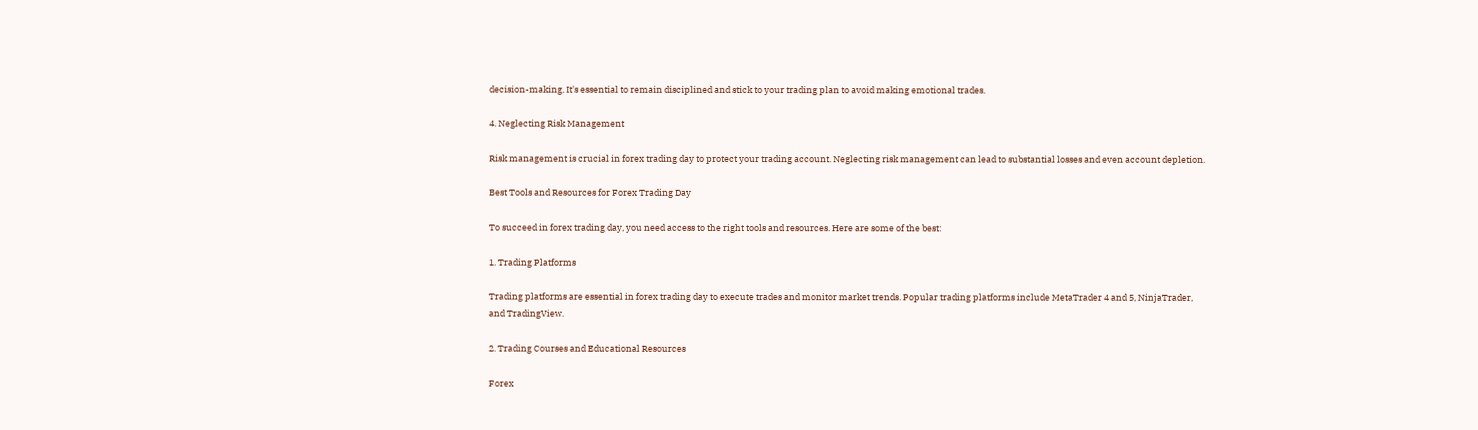decision-making. It's essential to remain disciplined and stick to your trading plan to avoid making emotional trades.

4. Neglecting Risk Management

Risk management is crucial in forex trading day to protect your trading account. Neglecting risk management can lead to substantial losses and even account depletion.

Best Tools and Resources for Forex Trading Day

To succeed in forex trading day, you need access to the right tools and resources. Here are some of the best:

1. Trading Platforms

Trading platforms are essential in forex trading day to execute trades and monitor market trends. Popular trading platforms include MetaTrader 4 and 5, NinjaTrader, and TradingView.

2. Trading Courses and Educational Resources

Forex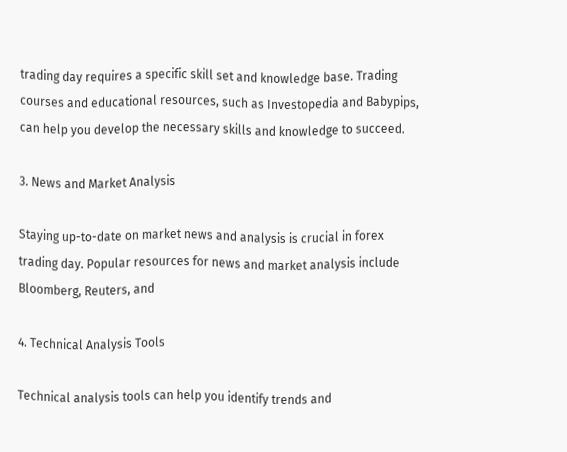trading day requires a specific skill set and knowledge base. Trading courses and educational resources, such as Investopedia and Babypips, can help you develop the necessary skills and knowledge to succeed.

3. News and Market Analysis

Staying up-to-date on market news and analysis is crucial in forex trading day. Popular resources for news and market analysis include Bloomberg, Reuters, and

4. Technical Analysis Tools

Technical analysis tools can help you identify trends and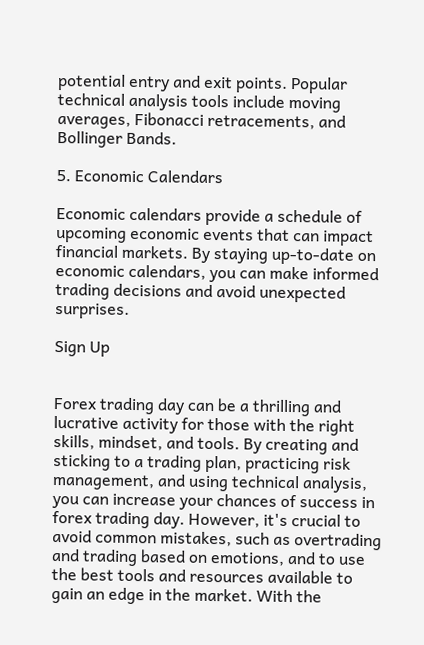potential entry and exit points. Popular technical analysis tools include moving averages, Fibonacci retracements, and Bollinger Bands.

5. Economic Calendars

Economic calendars provide a schedule of upcoming economic events that can impact financial markets. By staying up-to-date on economic calendars, you can make informed trading decisions and avoid unexpected surprises.

Sign Up


Forex trading day can be a thrilling and lucrative activity for those with the right skills, mindset, and tools. By creating and sticking to a trading plan, practicing risk management, and using technical analysis, you can increase your chances of success in forex trading day. However, it's crucial to avoid common mistakes, such as overtrading and trading based on emotions, and to use the best tools and resources available to gain an edge in the market. With the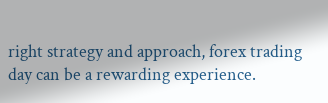right strategy and approach, forex trading day can be a rewarding experience.